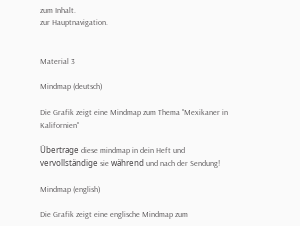zum Inhalt.
zur Hauptnavigation.


Material 3

Mindmap (deutsch)

Die Grafik zeigt eine Mindmap zum Thema "Mexikaner in Kalifornien"

Übertrage diese mindmap in dein Heft und vervollständige sie während und nach der Sendung!

Mindmap (english)

Die Grafik zeigt eine englische Mindmap zum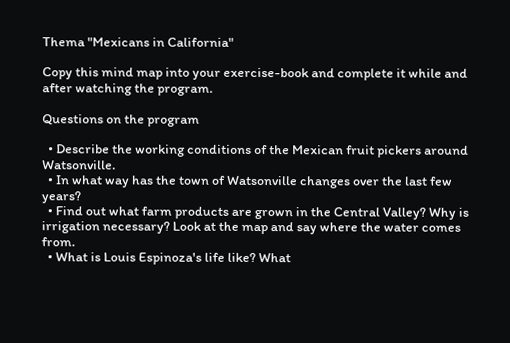Thema "Mexicans in California"

Copy this mind map into your exercise-book and complete it while and after watching the program.

Questions on the program

  • Describe the working conditions of the Mexican fruit pickers around Watsonville.
  • In what way has the town of Watsonville changes over the last few years?
  • Find out what farm products are grown in the Central Valley? Why is irrigation necessary? Look at the map and say where the water comes from.
  • What is Louis Espinoza's life like? What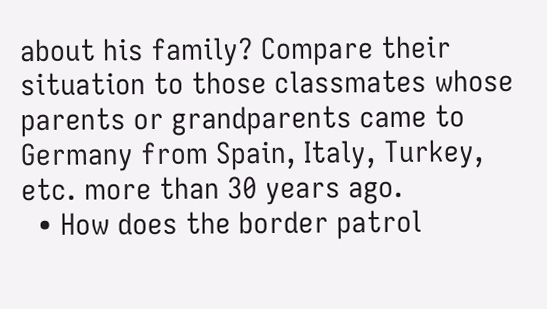about his family? Compare their situation to those classmates whose parents or grandparents came to Germany from Spain, Italy, Turkey, etc. more than 30 years ago.
  • How does the border patrol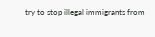try to stop illegal immigrants from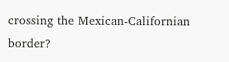crossing the Mexican-Californian border?